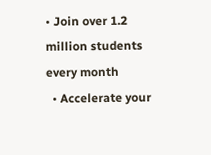• Join over 1.2 million students every month
  • Accelerate your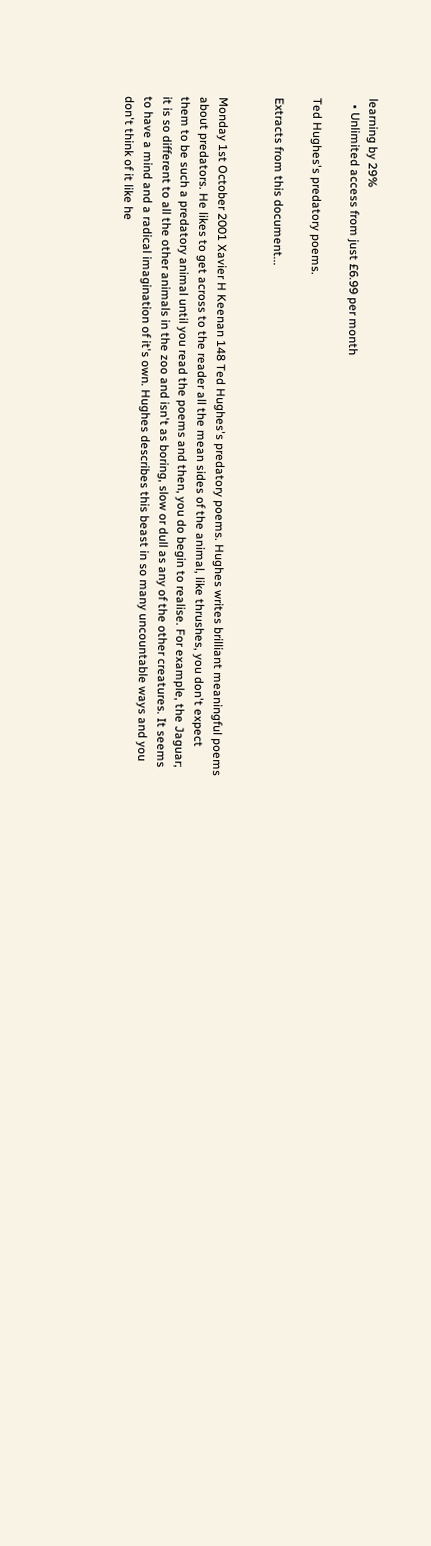learning by 29%
  • Unlimited access from just £6.99 per month

Ted Hughes's predatory poems.

Extracts from this document...


Monday 1st October 2001 Xavier H Keenan 148 Ted Hughes's predatory poems. Hughes writes brilliant meaningful poems about predators. He likes to get across to the reader all the mean sides of the animal, like thrushes, you don't expect them to be such a predatory animal until you read the poems and then, you do begin to realise. For example, the Jaguar; it is so different to all the other animals in the zoo and isn't as boring, slow or dull as any of the other creatures. It seems to have a mind and a radical imagination of it's own. Hughes describes this beast in so many uncountable ways and you don't think of it like he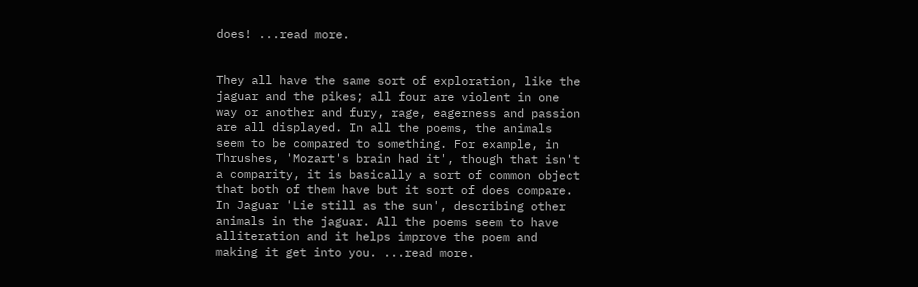does! ...read more.


They all have the same sort of exploration, like the jaguar and the pikes; all four are violent in one way or another and fury, rage, eagerness and passion are all displayed. In all the poems, the animals seem to be compared to something. For example, in Thrushes, 'Mozart's brain had it', though that isn't a comparity, it is basically a sort of common object that both of them have but it sort of does compare. In Jaguar 'Lie still as the sun', describing other animals in the jaguar. All the poems seem to have alliteration and it helps improve the poem and making it get into you. ...read more.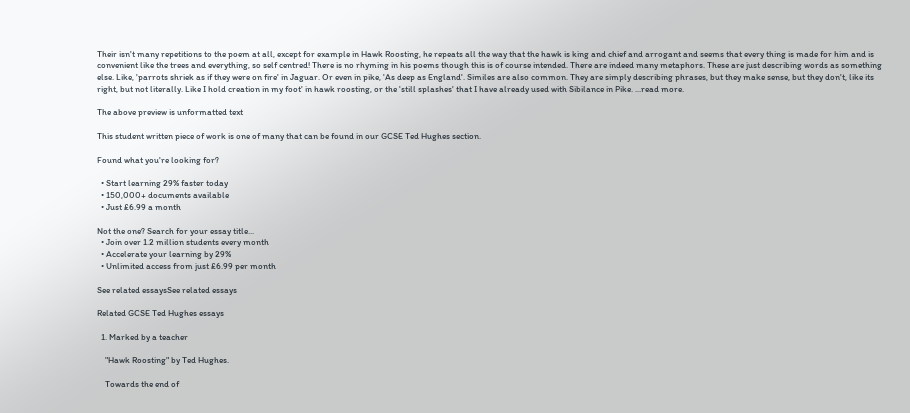Their isn't many repetitions to the poem at all, except for example in Hawk Roosting, he repeats all the way that the hawk is king and chief and arrogant and seems that every thing is made for him and is convenient like the trees and everything, so self centred! There is no rhyming in his poems though this is of course intended. There are indeed many metaphors. These are just describing words as something else. Like, 'parrots shriek as if they were on fire' in Jaguar. Or even in pike, 'As deep as England'. Similes are also common. They are simply describing phrases, but they make sense, but they don't, like its right, but not literally. Like I hold creation in my foot' in hawk roosting, or the 'still splashes' that I have already used with Sibilance in Pike. ...read more.

The above preview is unformatted text

This student written piece of work is one of many that can be found in our GCSE Ted Hughes section.

Found what you're looking for?

  • Start learning 29% faster today
  • 150,000+ documents available
  • Just £6.99 a month

Not the one? Search for your essay title...
  • Join over 1.2 million students every month
  • Accelerate your learning by 29%
  • Unlimited access from just £6.99 per month

See related essaysSee related essays

Related GCSE Ted Hughes essays

  1. Marked by a teacher

    "Hawk Roosting" by Ted Hughes.

    Towards the end of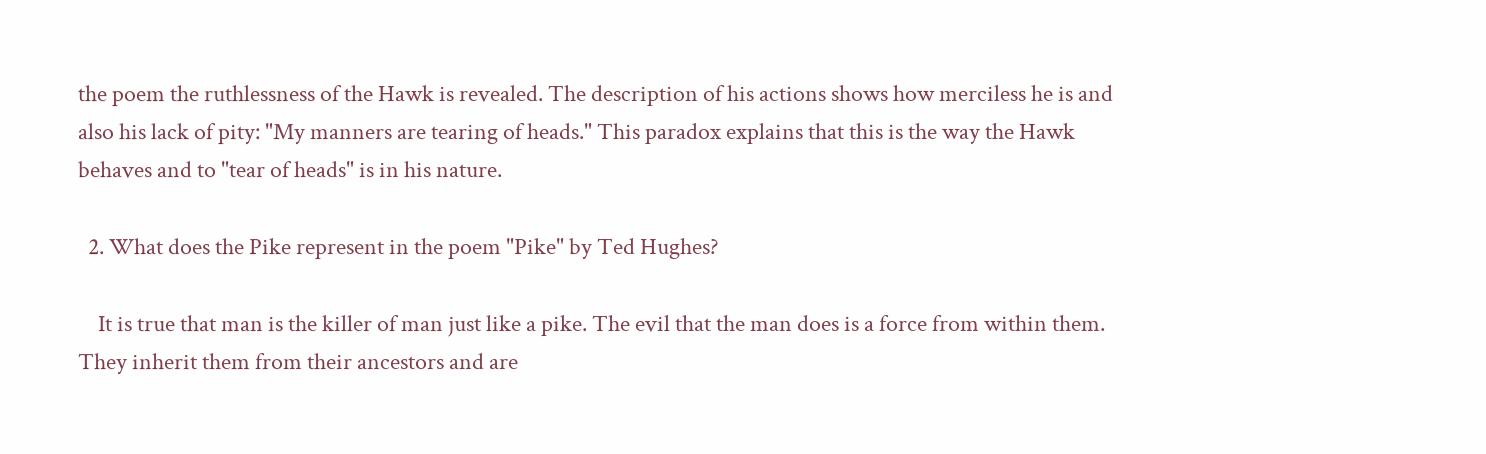the poem the ruthlessness of the Hawk is revealed. The description of his actions shows how merciless he is and also his lack of pity: "My manners are tearing of heads." This paradox explains that this is the way the Hawk behaves and to "tear of heads" is in his nature.

  2. What does the Pike represent in the poem "Pike" by Ted Hughes?

    It is true that man is the killer of man just like a pike. The evil that the man does is a force from within them. They inherit them from their ancestors and are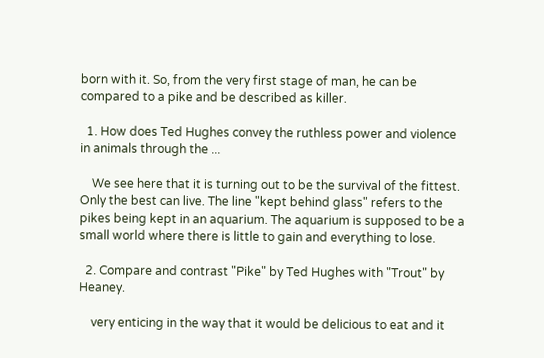born with it. So, from the very first stage of man, he can be compared to a pike and be described as killer.

  1. How does Ted Hughes convey the ruthless power and violence in animals through the ...

    We see here that it is turning out to be the survival of the fittest. Only the best can live. The line "kept behind glass" refers to the pikes being kept in an aquarium. The aquarium is supposed to be a small world where there is little to gain and everything to lose.

  2. Compare and contrast "Pike" by Ted Hughes with "Trout" by Heaney.

    very enticing in the way that it would be delicious to eat and it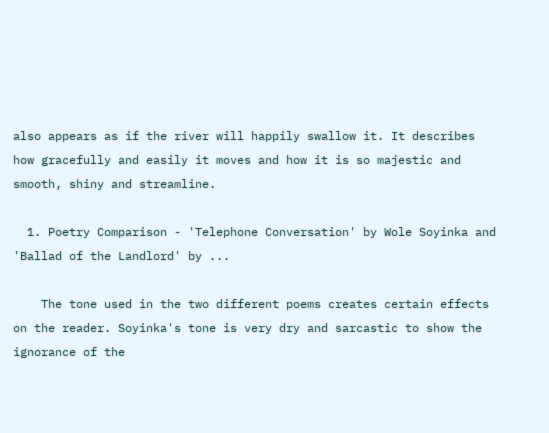also appears as if the river will happily swallow it. It describes how gracefully and easily it moves and how it is so majestic and smooth, shiny and streamline.

  1. Poetry Comparison - 'Telephone Conversation' by Wole Soyinka and 'Ballad of the Landlord' by ...

    The tone used in the two different poems creates certain effects on the reader. Soyinka's tone is very dry and sarcastic to show the ignorance of the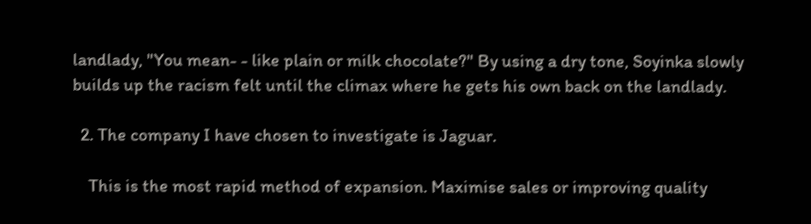landlady, "You mean- - like plain or milk chocolate?" By using a dry tone, Soyinka slowly builds up the racism felt until the climax where he gets his own back on the landlady.

  2. The company I have chosen to investigate is Jaguar.

    This is the most rapid method of expansion. Maximise sales or improving quality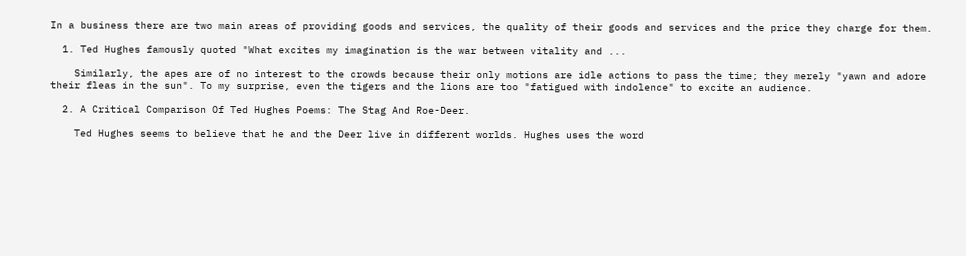In a business there are two main areas of providing goods and services, the quality of their goods and services and the price they charge for them.

  1. Ted Hughes famously quoted "What excites my imagination is the war between vitality and ...

    Similarly, the apes are of no interest to the crowds because their only motions are idle actions to pass the time; they merely "yawn and adore their fleas in the sun". To my surprise, even the tigers and the lions are too "fatigued with indolence" to excite an audience.

  2. A Critical Comparison Of Ted Hughes Poems: The Stag And Roe-Deer.

    Ted Hughes seems to believe that he and the Deer live in different worlds. Hughes uses the word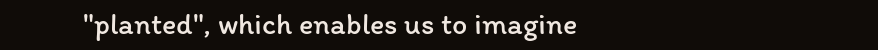"planted", which enables us to imagine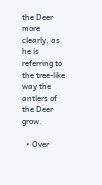the Deer more clearly, as he is referring to the tree-like way the antlers of the Deer grow.

  • Over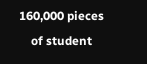160,000 pieces
    of student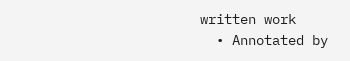written work
  • Annotated by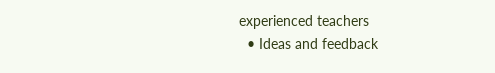experienced teachers
  • Ideas and feedback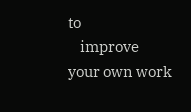to
    improve your own work